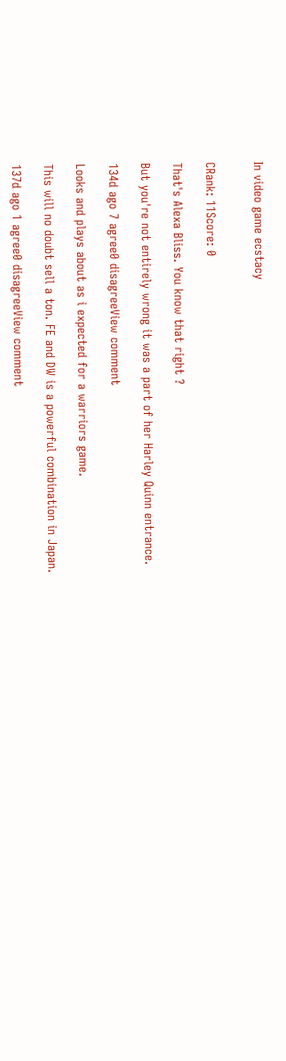In video game ecstacy


CRank: 11Score: 0

That's Alexa Bliss. You know that right ?

But you're not entirely wrong it was a part of her Harley Quinn entrance.

134d ago 7 agree0 disagreeView comment

Looks and plays about as i expected for a warriors game.

This will no doubt sell a ton. FE and DW is a powerful combination in Japan.

137d ago 1 agree0 disagreeView comment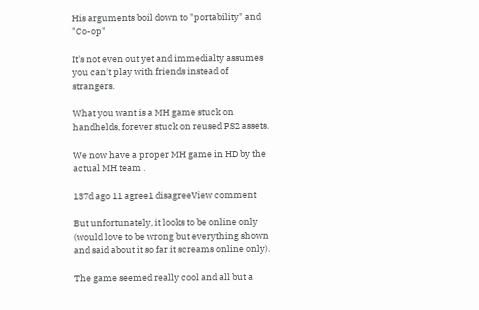His arguments boil down to "portability" and "Co-op"

It's not even out yet and immedialty assumes you can't play with friends instead of strangers.

What you want is a MH game stuck on handhelds, forever stuck on reused PS2 assets.

We now have a proper MH game in HD by the actual MH team .

137d ago 11 agree1 disagreeView comment

But unfortunately, it looks to be online only (would love to be wrong but everything shown and said about it so far it screams online only).

The game seemed really cool and all but a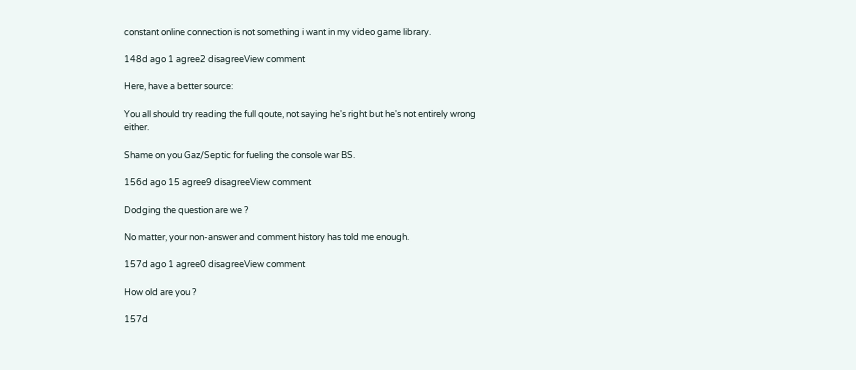constant online connection is not something i want in my video game library.

148d ago 1 agree2 disagreeView comment

Here, have a better source:

You all should try reading the full qoute, not saying he's right but he's not entirely wrong either.

Shame on you Gaz/Septic for fueling the console war BS.

156d ago 15 agree9 disagreeView comment

Dodging the question are we ?

No matter, your non-answer and comment history has told me enough.

157d ago 1 agree0 disagreeView comment

How old are you ?

157d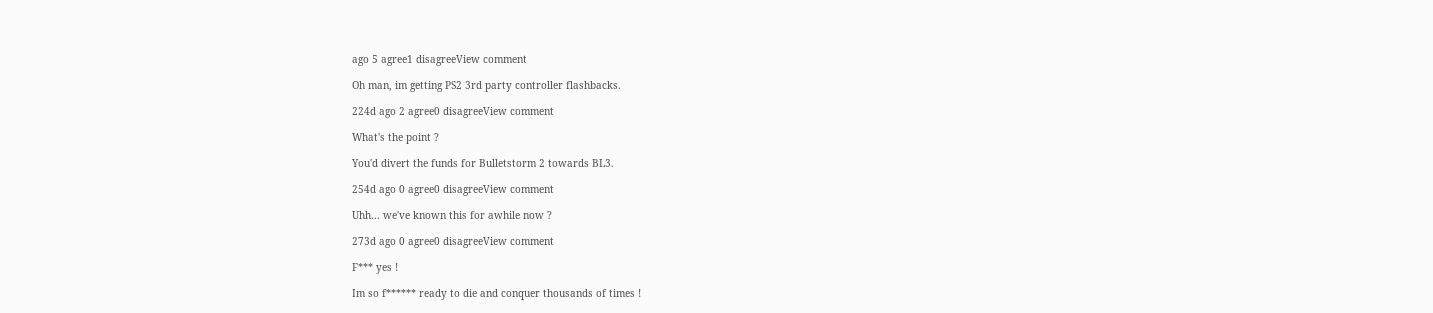ago 5 agree1 disagreeView comment

Oh man, im getting PS2 3rd party controller flashbacks.

224d ago 2 agree0 disagreeView comment

What's the point ?

You'd divert the funds for Bulletstorm 2 towards BL3.

254d ago 0 agree0 disagreeView comment

Uhh... we've known this for awhile now ?

273d ago 0 agree0 disagreeView comment

F*** yes !

Im so f****** ready to die and conquer thousands of times !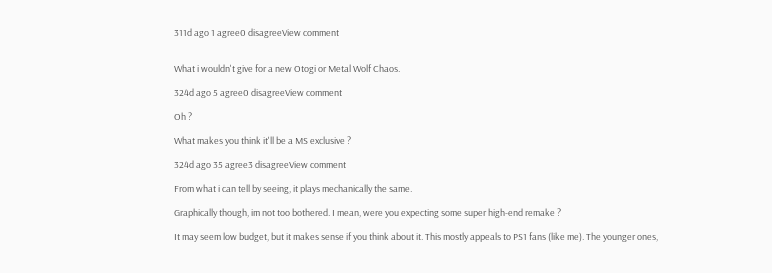311d ago 1 agree0 disagreeView comment


What i wouldn't give for a new Otogi or Metal Wolf Chaos.

324d ago 5 agree0 disagreeView comment

Oh ?

What makes you think it'll be a MS exclusive ?

324d ago 35 agree3 disagreeView comment

From what i can tell by seeing, it plays mechanically the same.

Graphically though, im not too bothered. I mean, were you expecting some super high-end remake ?

It may seem low budget, but it makes sense if you think about it. This mostly appeals to PS1 fans (like me). The younger ones,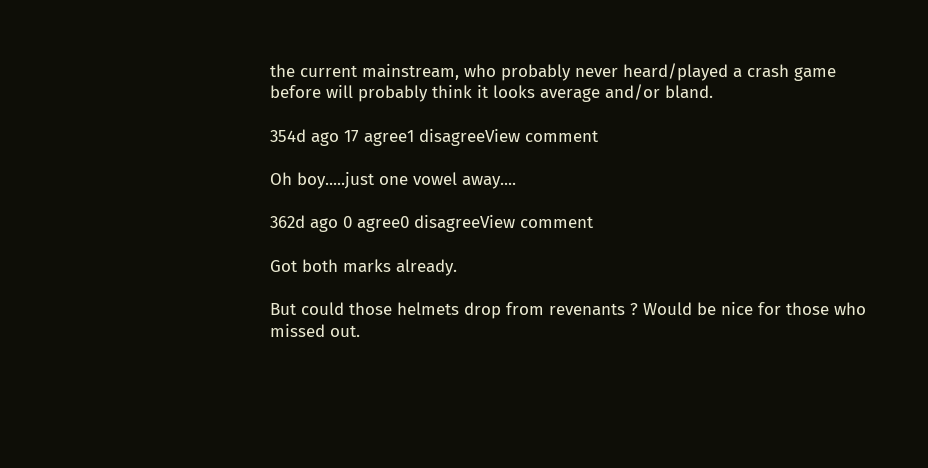the current mainstream, who probably never heard/played a crash game before will probably think it looks average and/or bland.

354d ago 17 agree1 disagreeView comment

Oh boy.....just one vowel away....

362d ago 0 agree0 disagreeView comment

Got both marks already.

But could those helmets drop from revenants ? Would be nice for those who missed out.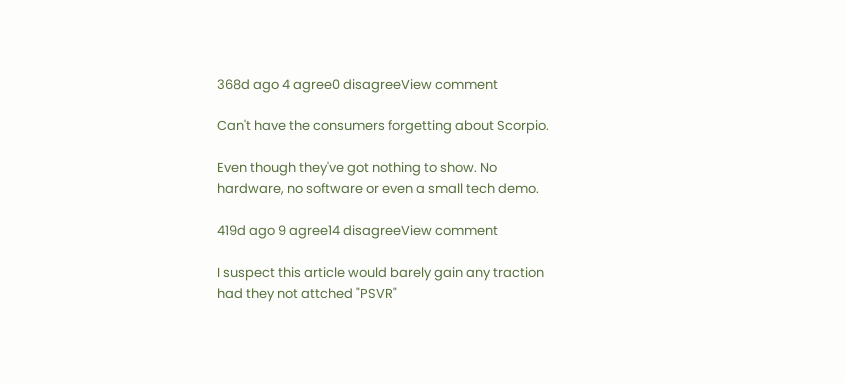368d ago 4 agree0 disagreeView comment

Can't have the consumers forgetting about Scorpio.

Even though they've got nothing to show. No hardware, no software or even a small tech demo.

419d ago 9 agree14 disagreeView comment

I suspect this article would barely gain any traction had they not attched "PSVR"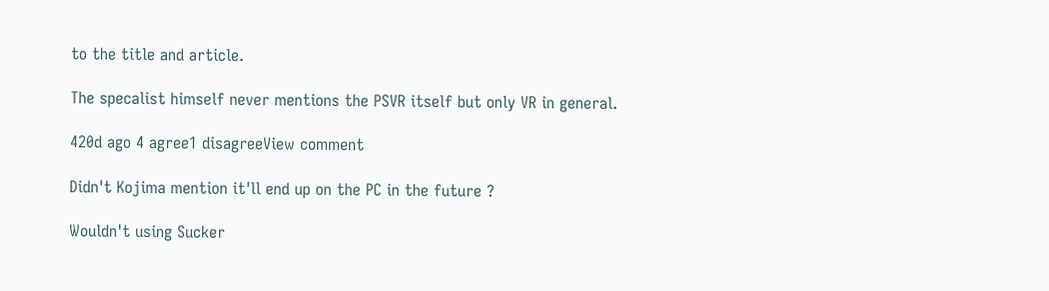to the title and article.

The specalist himself never mentions the PSVR itself but only VR in general.

420d ago 4 agree1 disagreeView comment

Didn't Kojima mention it'll end up on the PC in the future ?

Wouldn't using Sucker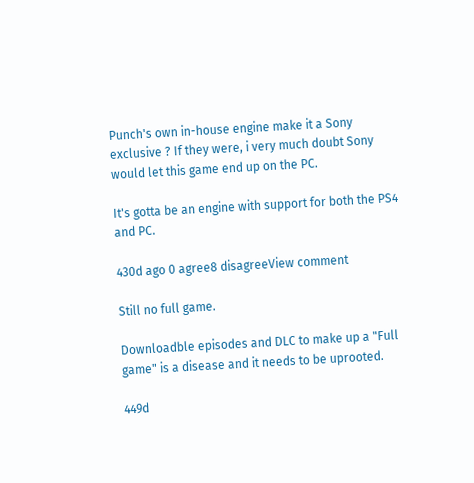Punch's own in-house engine make it a Sony exclusive ? If they were, i very much doubt Sony would let this game end up on the PC.

It's gotta be an engine with support for both the PS4 and PC.

430d ago 0 agree8 disagreeView comment

Still no full game.

Downloadble episodes and DLC to make up a "Full game" is a disease and it needs to be uprooted.

449d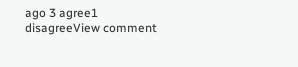ago 3 agree1 disagreeView comment